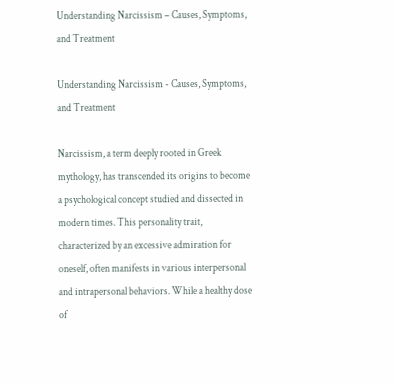Understanding Narcissism – Causes, Symptoms, and Treatment

Understanding Narcissism - Causes, Symptoms, and Treatment

Narcissism, a term deeply rooted in Greek mythology, has transcended its origins to become a psychological concept studied and dissected in modern times. This personality trait, characterized by an excessive admiration for oneself, often manifests in various interpersonal and intrapersonal behaviors. While a healthy dose of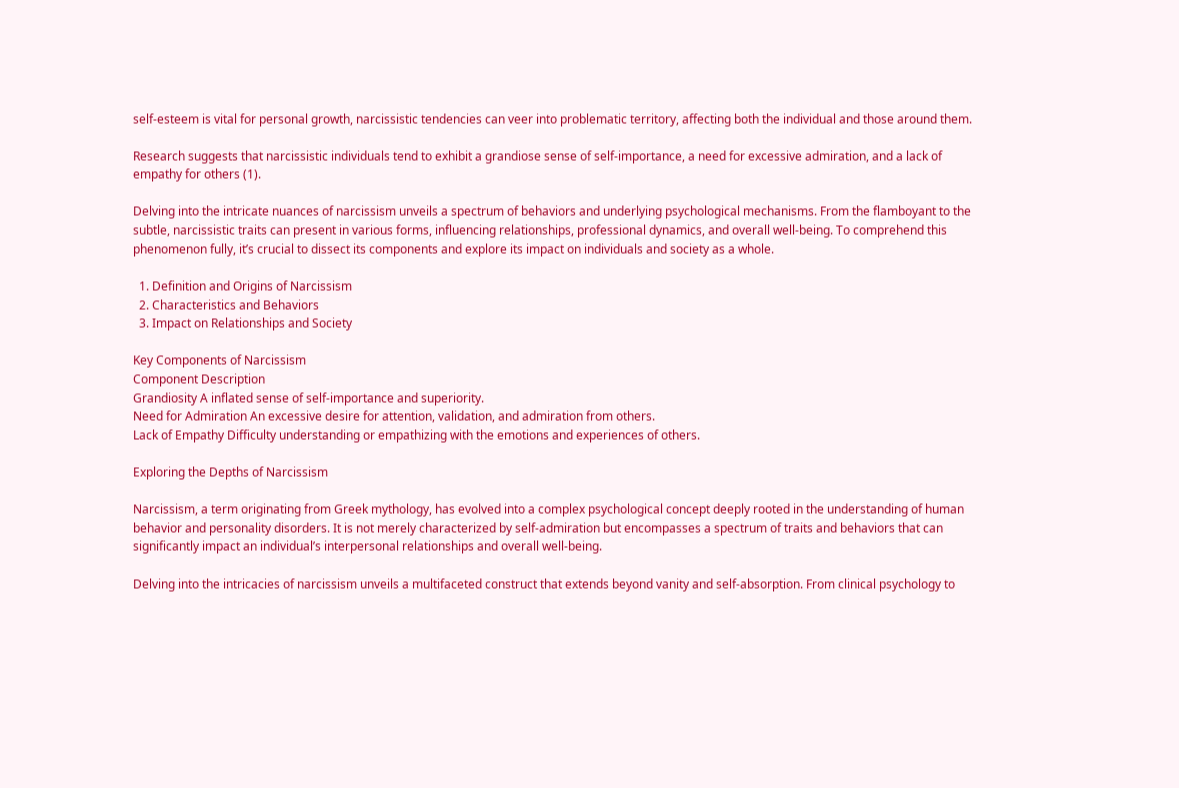self-esteem is vital for personal growth, narcissistic tendencies can veer into problematic territory, affecting both the individual and those around them.

Research suggests that narcissistic individuals tend to exhibit a grandiose sense of self-importance, a need for excessive admiration, and a lack of empathy for others (1).

Delving into the intricate nuances of narcissism unveils a spectrum of behaviors and underlying psychological mechanisms. From the flamboyant to the subtle, narcissistic traits can present in various forms, influencing relationships, professional dynamics, and overall well-being. To comprehend this phenomenon fully, it’s crucial to dissect its components and explore its impact on individuals and society as a whole.

  1. Definition and Origins of Narcissism
  2. Characteristics and Behaviors
  3. Impact on Relationships and Society

Key Components of Narcissism
Component Description
Grandiosity A inflated sense of self-importance and superiority.
Need for Admiration An excessive desire for attention, validation, and admiration from others.
Lack of Empathy Difficulty understanding or empathizing with the emotions and experiences of others.

Exploring the Depths of Narcissism

Narcissism, a term originating from Greek mythology, has evolved into a complex psychological concept deeply rooted in the understanding of human behavior and personality disorders. It is not merely characterized by self-admiration but encompasses a spectrum of traits and behaviors that can significantly impact an individual’s interpersonal relationships and overall well-being.

Delving into the intricacies of narcissism unveils a multifaceted construct that extends beyond vanity and self-absorption. From clinical psychology to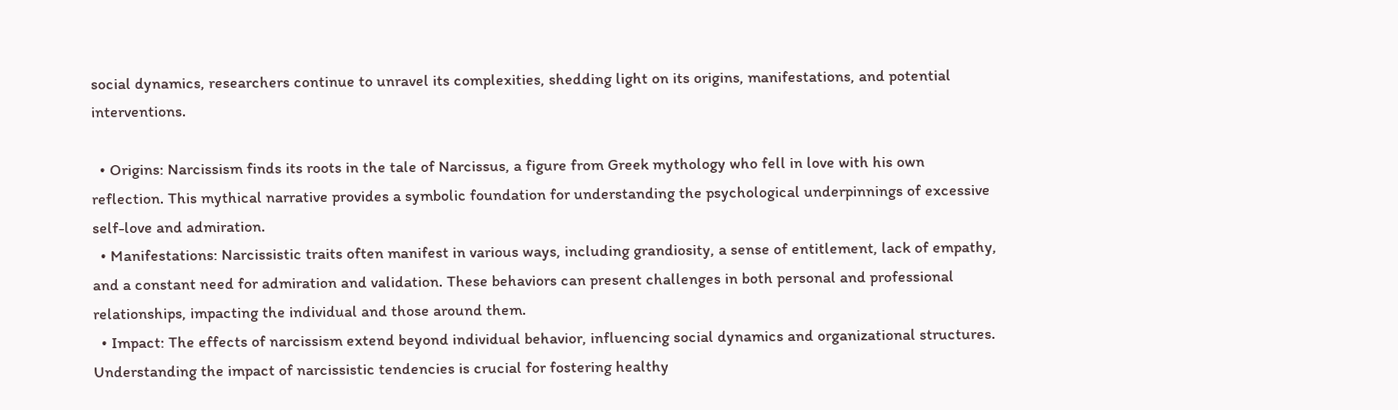social dynamics, researchers continue to unravel its complexities, shedding light on its origins, manifestations, and potential interventions.

  • Origins: Narcissism finds its roots in the tale of Narcissus, a figure from Greek mythology who fell in love with his own reflection. This mythical narrative provides a symbolic foundation for understanding the psychological underpinnings of excessive self-love and admiration.
  • Manifestations: Narcissistic traits often manifest in various ways, including grandiosity, a sense of entitlement, lack of empathy, and a constant need for admiration and validation. These behaviors can present challenges in both personal and professional relationships, impacting the individual and those around them.
  • Impact: The effects of narcissism extend beyond individual behavior, influencing social dynamics and organizational structures. Understanding the impact of narcissistic tendencies is crucial for fostering healthy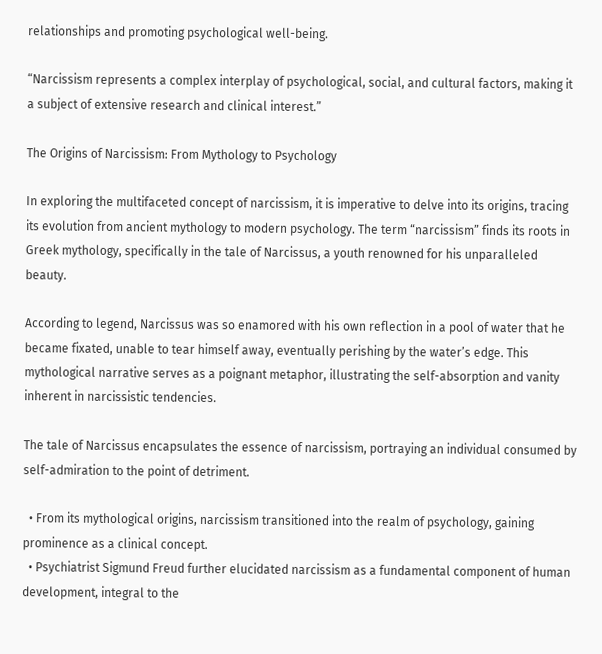relationships and promoting psychological well-being.

“Narcissism represents a complex interplay of psychological, social, and cultural factors, making it a subject of extensive research and clinical interest.”

The Origins of Narcissism: From Mythology to Psychology

In exploring the multifaceted concept of narcissism, it is imperative to delve into its origins, tracing its evolution from ancient mythology to modern psychology. The term “narcissism” finds its roots in Greek mythology, specifically in the tale of Narcissus, a youth renowned for his unparalleled beauty.

According to legend, Narcissus was so enamored with his own reflection in a pool of water that he became fixated, unable to tear himself away, eventually perishing by the water’s edge. This mythological narrative serves as a poignant metaphor, illustrating the self-absorption and vanity inherent in narcissistic tendencies.

The tale of Narcissus encapsulates the essence of narcissism, portraying an individual consumed by self-admiration to the point of detriment.

  • From its mythological origins, narcissism transitioned into the realm of psychology, gaining prominence as a clinical concept.
  • Psychiatrist Sigmund Freud further elucidated narcissism as a fundamental component of human development, integral to the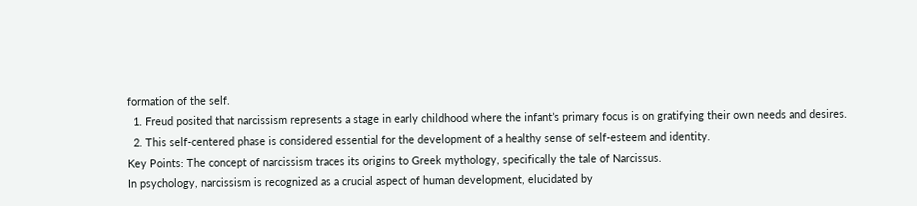formation of the self.
  1. Freud posited that narcissism represents a stage in early childhood where the infant’s primary focus is on gratifying their own needs and desires.
  2. This self-centered phase is considered essential for the development of a healthy sense of self-esteem and identity.
Key Points: The concept of narcissism traces its origins to Greek mythology, specifically the tale of Narcissus.
In psychology, narcissism is recognized as a crucial aspect of human development, elucidated by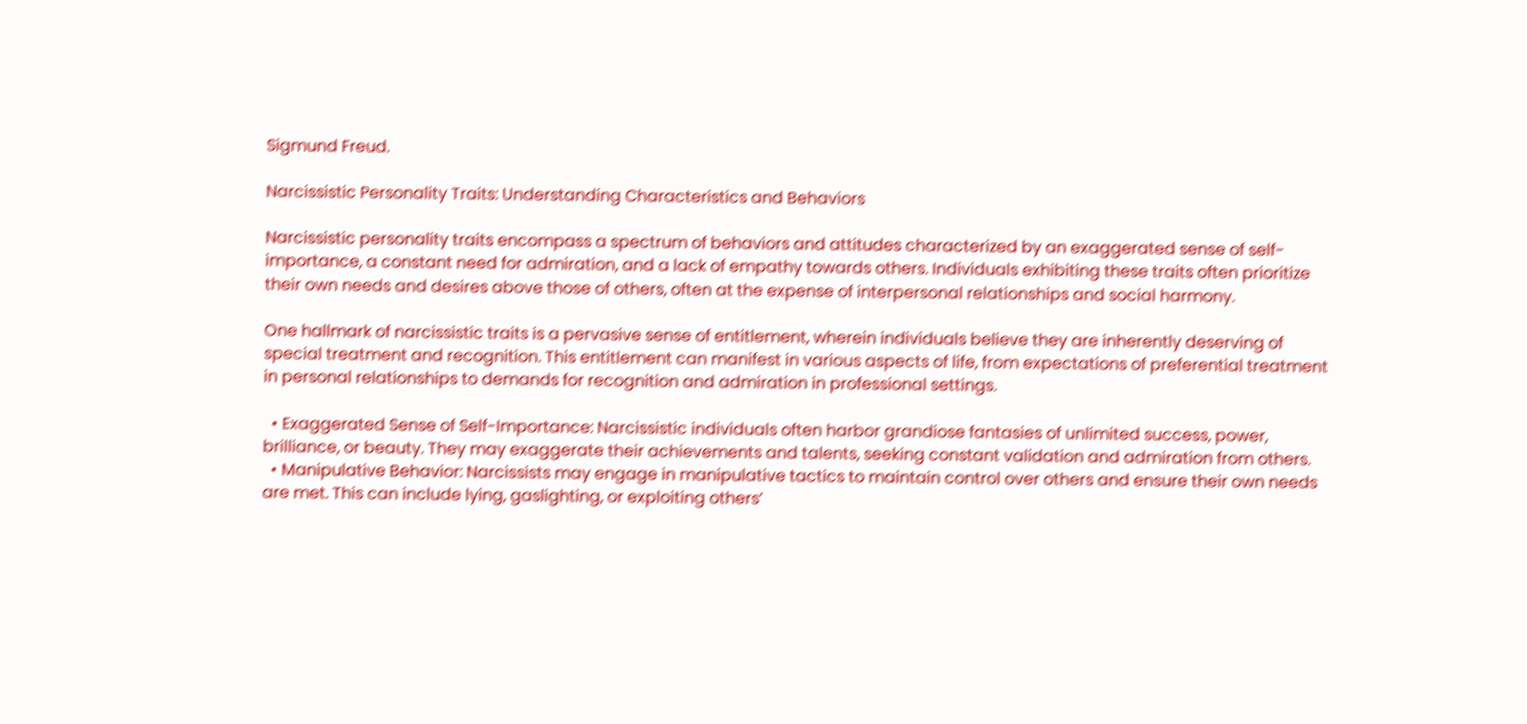Sigmund Freud.

Narcissistic Personality Traits: Understanding Characteristics and Behaviors

Narcissistic personality traits encompass a spectrum of behaviors and attitudes characterized by an exaggerated sense of self-importance, a constant need for admiration, and a lack of empathy towards others. Individuals exhibiting these traits often prioritize their own needs and desires above those of others, often at the expense of interpersonal relationships and social harmony.

One hallmark of narcissistic traits is a pervasive sense of entitlement, wherein individuals believe they are inherently deserving of special treatment and recognition. This entitlement can manifest in various aspects of life, from expectations of preferential treatment in personal relationships to demands for recognition and admiration in professional settings.

  • Exaggerated Sense of Self-Importance: Narcissistic individuals often harbor grandiose fantasies of unlimited success, power, brilliance, or beauty. They may exaggerate their achievements and talents, seeking constant validation and admiration from others.
  • Manipulative Behavior: Narcissists may engage in manipulative tactics to maintain control over others and ensure their own needs are met. This can include lying, gaslighting, or exploiting others’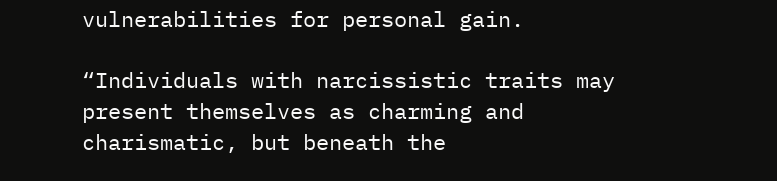vulnerabilities for personal gain.

“Individuals with narcissistic traits may present themselves as charming and charismatic, but beneath the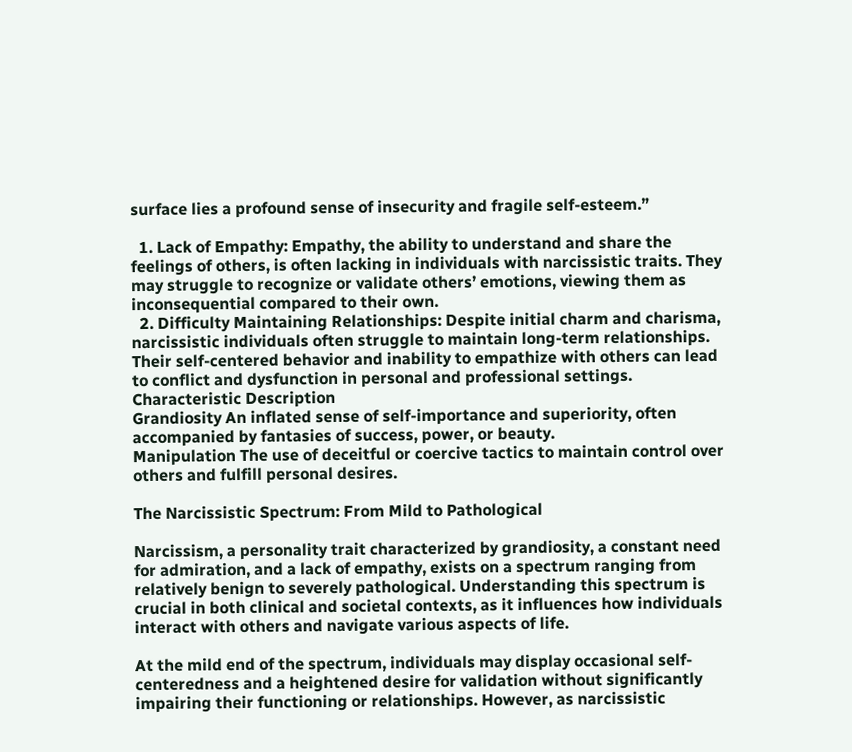surface lies a profound sense of insecurity and fragile self-esteem.”

  1. Lack of Empathy: Empathy, the ability to understand and share the feelings of others, is often lacking in individuals with narcissistic traits. They may struggle to recognize or validate others’ emotions, viewing them as inconsequential compared to their own.
  2. Difficulty Maintaining Relationships: Despite initial charm and charisma, narcissistic individuals often struggle to maintain long-term relationships. Their self-centered behavior and inability to empathize with others can lead to conflict and dysfunction in personal and professional settings.
Characteristic Description
Grandiosity An inflated sense of self-importance and superiority, often accompanied by fantasies of success, power, or beauty.
Manipulation The use of deceitful or coercive tactics to maintain control over others and fulfill personal desires.

The Narcissistic Spectrum: From Mild to Pathological

Narcissism, a personality trait characterized by grandiosity, a constant need for admiration, and a lack of empathy, exists on a spectrum ranging from relatively benign to severely pathological. Understanding this spectrum is crucial in both clinical and societal contexts, as it influences how individuals interact with others and navigate various aspects of life.

At the mild end of the spectrum, individuals may display occasional self-centeredness and a heightened desire for validation without significantly impairing their functioning or relationships. However, as narcissistic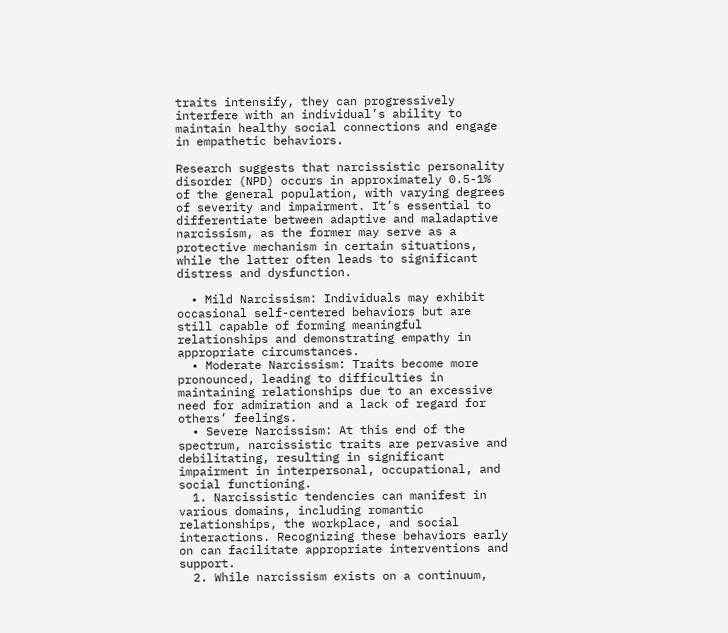traits intensify, they can progressively interfere with an individual’s ability to maintain healthy social connections and engage in empathetic behaviors.

Research suggests that narcissistic personality disorder (NPD) occurs in approximately 0.5-1% of the general population, with varying degrees of severity and impairment. It’s essential to differentiate between adaptive and maladaptive narcissism, as the former may serve as a protective mechanism in certain situations, while the latter often leads to significant distress and dysfunction.

  • Mild Narcissism: Individuals may exhibit occasional self-centered behaviors but are still capable of forming meaningful relationships and demonstrating empathy in appropriate circumstances.
  • Moderate Narcissism: Traits become more pronounced, leading to difficulties in maintaining relationships due to an excessive need for admiration and a lack of regard for others’ feelings.
  • Severe Narcissism: At this end of the spectrum, narcissistic traits are pervasive and debilitating, resulting in significant impairment in interpersonal, occupational, and social functioning.
  1. Narcissistic tendencies can manifest in various domains, including romantic relationships, the workplace, and social interactions. Recognizing these behaviors early on can facilitate appropriate interventions and support.
  2. While narcissism exists on a continuum,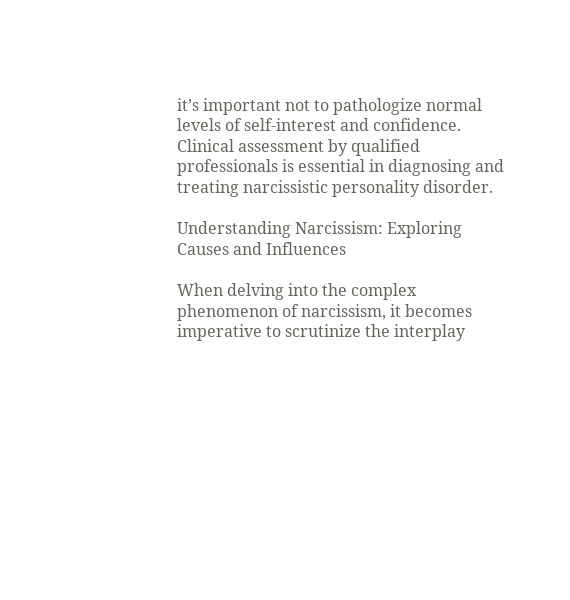it’s important not to pathologize normal levels of self-interest and confidence. Clinical assessment by qualified professionals is essential in diagnosing and treating narcissistic personality disorder.

Understanding Narcissism: Exploring Causes and Influences

When delving into the complex phenomenon of narcissism, it becomes imperative to scrutinize the interplay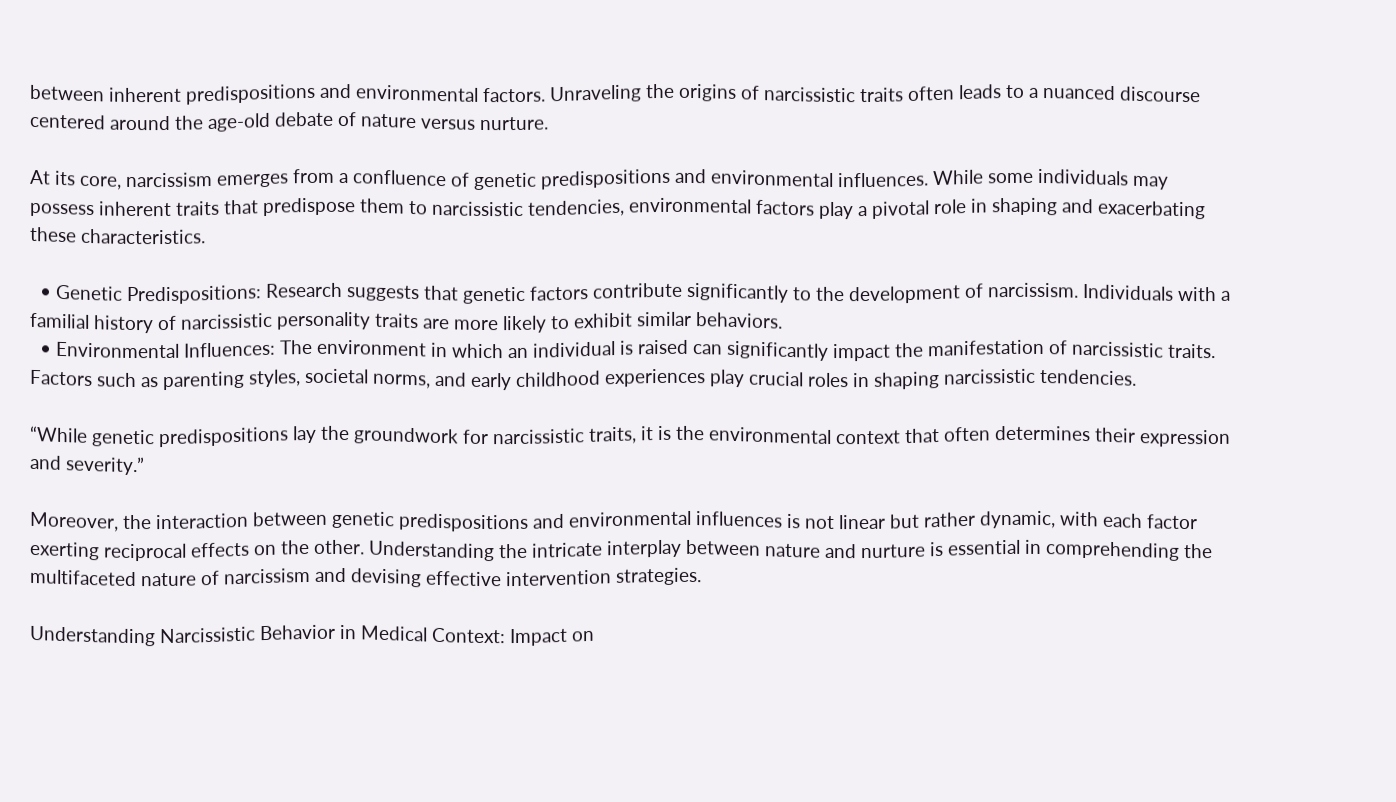between inherent predispositions and environmental factors. Unraveling the origins of narcissistic traits often leads to a nuanced discourse centered around the age-old debate of nature versus nurture.

At its core, narcissism emerges from a confluence of genetic predispositions and environmental influences. While some individuals may possess inherent traits that predispose them to narcissistic tendencies, environmental factors play a pivotal role in shaping and exacerbating these characteristics.

  • Genetic Predispositions: Research suggests that genetic factors contribute significantly to the development of narcissism. Individuals with a familial history of narcissistic personality traits are more likely to exhibit similar behaviors.
  • Environmental Influences: The environment in which an individual is raised can significantly impact the manifestation of narcissistic traits. Factors such as parenting styles, societal norms, and early childhood experiences play crucial roles in shaping narcissistic tendencies.

“While genetic predispositions lay the groundwork for narcissistic traits, it is the environmental context that often determines their expression and severity.”

Moreover, the interaction between genetic predispositions and environmental influences is not linear but rather dynamic, with each factor exerting reciprocal effects on the other. Understanding the intricate interplay between nature and nurture is essential in comprehending the multifaceted nature of narcissism and devising effective intervention strategies.

Understanding Narcissistic Behavior in Medical Context: Impact on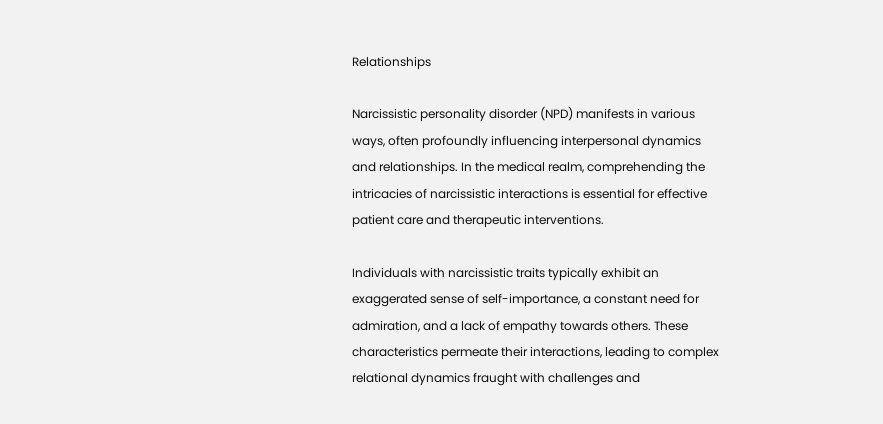Relationships

Narcissistic personality disorder (NPD) manifests in various ways, often profoundly influencing interpersonal dynamics and relationships. In the medical realm, comprehending the intricacies of narcissistic interactions is essential for effective patient care and therapeutic interventions.

Individuals with narcissistic traits typically exhibit an exaggerated sense of self-importance, a constant need for admiration, and a lack of empathy towards others. These characteristics permeate their interactions, leading to complex relational dynamics fraught with challenges and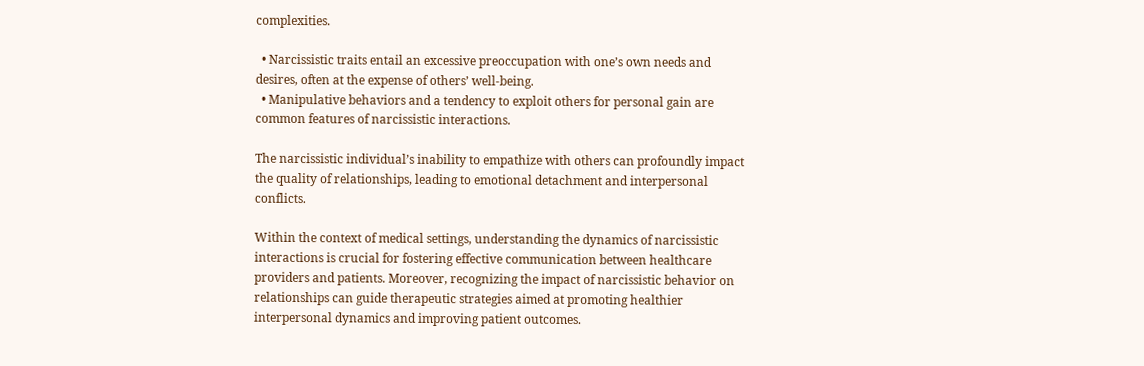complexities.

  • Narcissistic traits entail an excessive preoccupation with one’s own needs and desires, often at the expense of others’ well-being.
  • Manipulative behaviors and a tendency to exploit others for personal gain are common features of narcissistic interactions.

The narcissistic individual’s inability to empathize with others can profoundly impact the quality of relationships, leading to emotional detachment and interpersonal conflicts.

Within the context of medical settings, understanding the dynamics of narcissistic interactions is crucial for fostering effective communication between healthcare providers and patients. Moreover, recognizing the impact of narcissistic behavior on relationships can guide therapeutic strategies aimed at promoting healthier interpersonal dynamics and improving patient outcomes.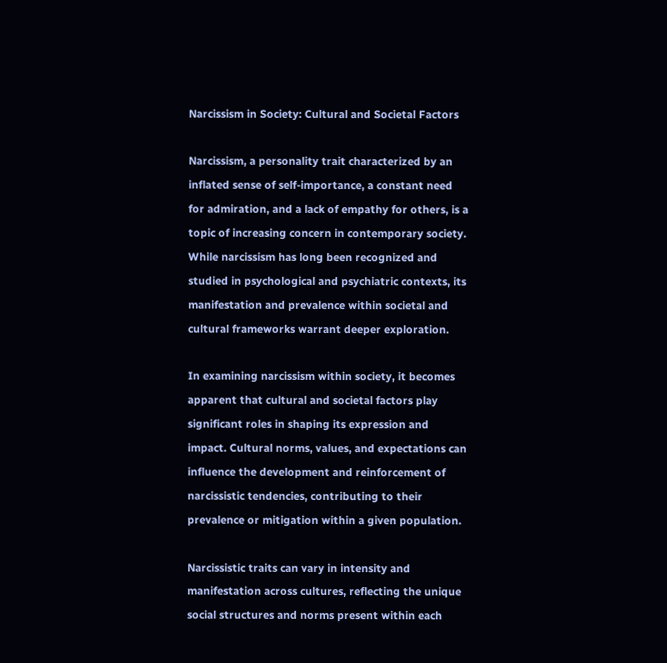Narcissism in Society: Cultural and Societal Factors

Narcissism, a personality trait characterized by an inflated sense of self-importance, a constant need for admiration, and a lack of empathy for others, is a topic of increasing concern in contemporary society. While narcissism has long been recognized and studied in psychological and psychiatric contexts, its manifestation and prevalence within societal and cultural frameworks warrant deeper exploration.

In examining narcissism within society, it becomes apparent that cultural and societal factors play significant roles in shaping its expression and impact. Cultural norms, values, and expectations can influence the development and reinforcement of narcissistic tendencies, contributing to their prevalence or mitigation within a given population.

Narcissistic traits can vary in intensity and manifestation across cultures, reflecting the unique social structures and norms present within each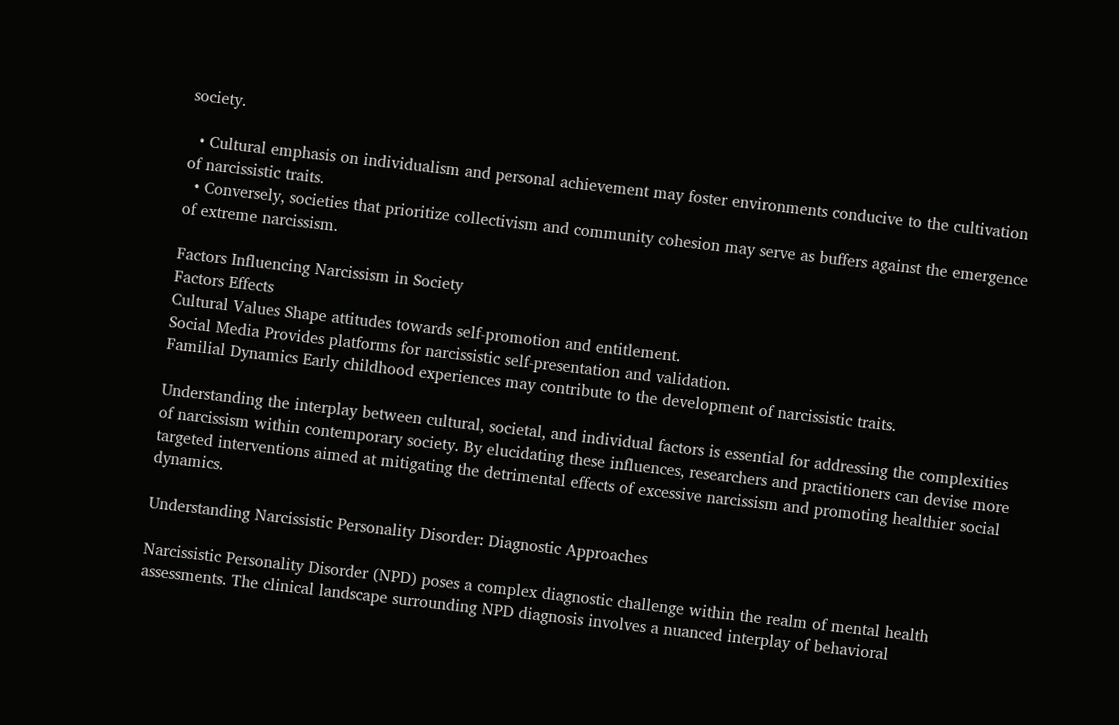society.

  • Cultural emphasis on individualism and personal achievement may foster environments conducive to the cultivation of narcissistic traits.
  • Conversely, societies that prioritize collectivism and community cohesion may serve as buffers against the emergence of extreme narcissism.

Factors Influencing Narcissism in Society
Factors Effects
Cultural Values Shape attitudes towards self-promotion and entitlement.
Social Media Provides platforms for narcissistic self-presentation and validation.
Familial Dynamics Early childhood experiences may contribute to the development of narcissistic traits.

Understanding the interplay between cultural, societal, and individual factors is essential for addressing the complexities of narcissism within contemporary society. By elucidating these influences, researchers and practitioners can devise more targeted interventions aimed at mitigating the detrimental effects of excessive narcissism and promoting healthier social dynamics.

Understanding Narcissistic Personality Disorder: Diagnostic Approaches

Narcissistic Personality Disorder (NPD) poses a complex diagnostic challenge within the realm of mental health assessments. The clinical landscape surrounding NPD diagnosis involves a nuanced interplay of behavioral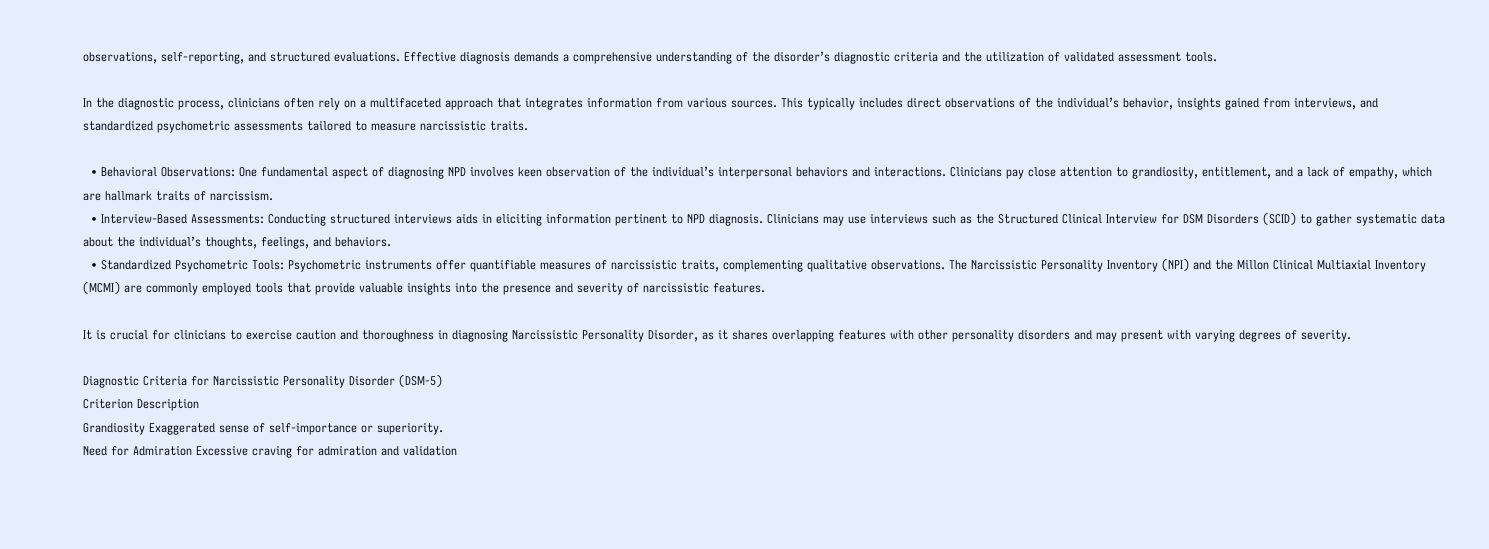observations, self-reporting, and structured evaluations. Effective diagnosis demands a comprehensive understanding of the disorder’s diagnostic criteria and the utilization of validated assessment tools.

In the diagnostic process, clinicians often rely on a multifaceted approach that integrates information from various sources. This typically includes direct observations of the individual’s behavior, insights gained from interviews, and standardized psychometric assessments tailored to measure narcissistic traits.

  • Behavioral Observations: One fundamental aspect of diagnosing NPD involves keen observation of the individual’s interpersonal behaviors and interactions. Clinicians pay close attention to grandiosity, entitlement, and a lack of empathy, which are hallmark traits of narcissism.
  • Interview-Based Assessments: Conducting structured interviews aids in eliciting information pertinent to NPD diagnosis. Clinicians may use interviews such as the Structured Clinical Interview for DSM Disorders (SCID) to gather systematic data about the individual’s thoughts, feelings, and behaviors.
  • Standardized Psychometric Tools: Psychometric instruments offer quantifiable measures of narcissistic traits, complementing qualitative observations. The Narcissistic Personality Inventory (NPI) and the Millon Clinical Multiaxial Inventory (MCMI) are commonly employed tools that provide valuable insights into the presence and severity of narcissistic features.

It is crucial for clinicians to exercise caution and thoroughness in diagnosing Narcissistic Personality Disorder, as it shares overlapping features with other personality disorders and may present with varying degrees of severity.

Diagnostic Criteria for Narcissistic Personality Disorder (DSM-5)
Criterion Description
Grandiosity Exaggerated sense of self-importance or superiority.
Need for Admiration Excessive craving for admiration and validation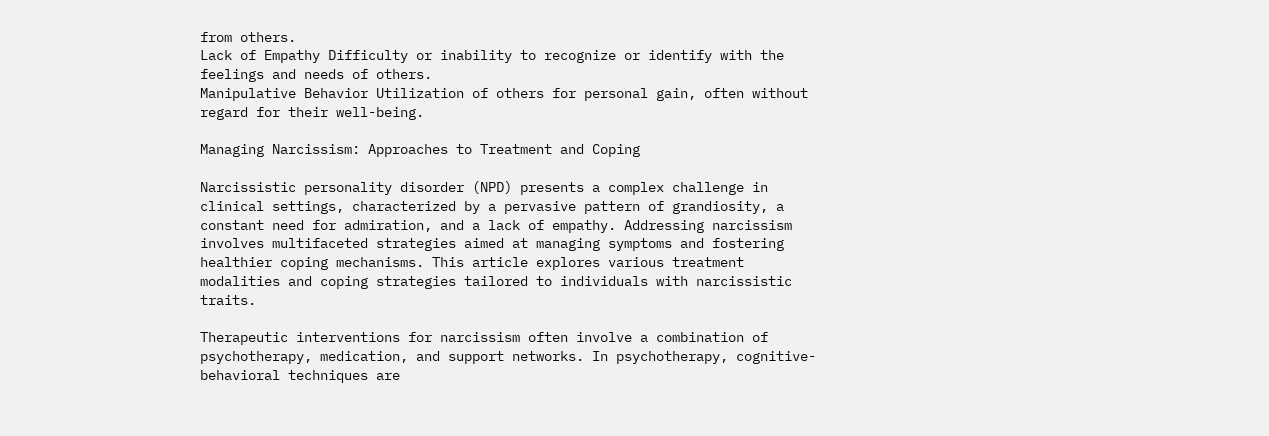from others.
Lack of Empathy Difficulty or inability to recognize or identify with the feelings and needs of others.
Manipulative Behavior Utilization of others for personal gain, often without regard for their well-being.

Managing Narcissism: Approaches to Treatment and Coping

Narcissistic personality disorder (NPD) presents a complex challenge in clinical settings, characterized by a pervasive pattern of grandiosity, a constant need for admiration, and a lack of empathy. Addressing narcissism involves multifaceted strategies aimed at managing symptoms and fostering healthier coping mechanisms. This article explores various treatment modalities and coping strategies tailored to individuals with narcissistic traits.

Therapeutic interventions for narcissism often involve a combination of psychotherapy, medication, and support networks. In psychotherapy, cognitive-behavioral techniques are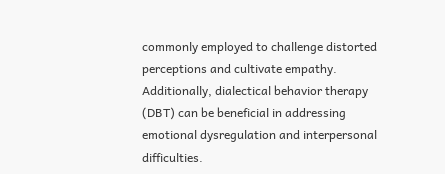commonly employed to challenge distorted perceptions and cultivate empathy. Additionally, dialectical behavior therapy (DBT) can be beneficial in addressing emotional dysregulation and interpersonal difficulties.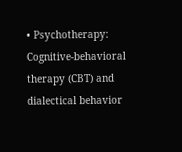• Psychotherapy: Cognitive-behavioral therapy (CBT) and dialectical behavior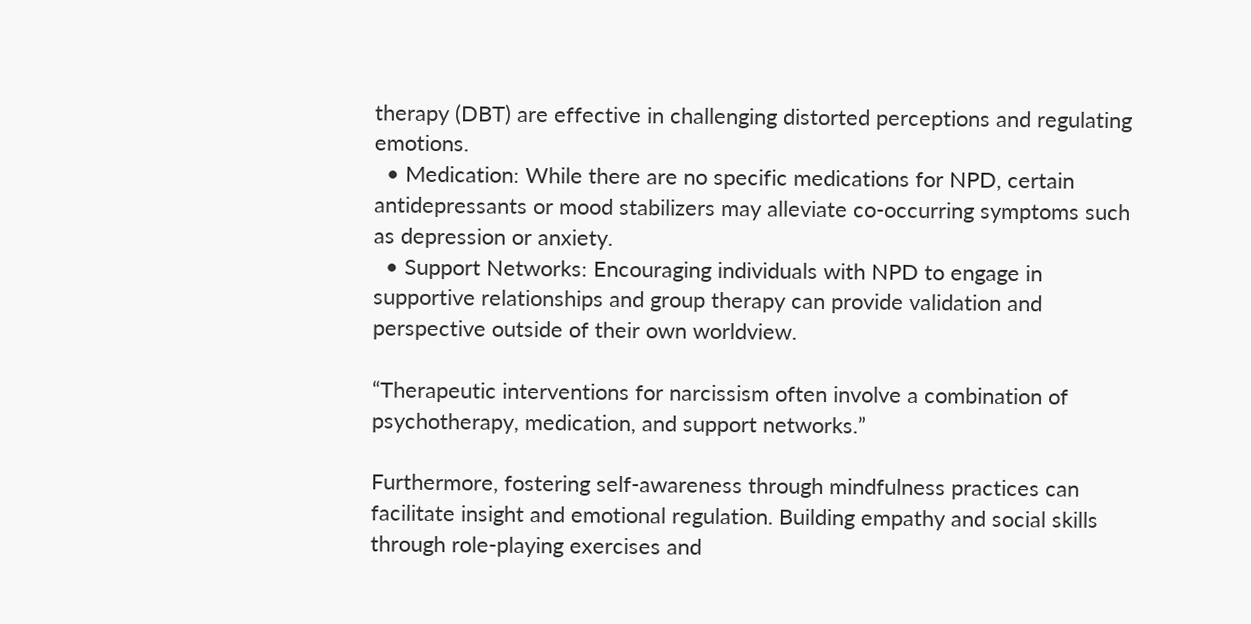therapy (DBT) are effective in challenging distorted perceptions and regulating emotions.
  • Medication: While there are no specific medications for NPD, certain antidepressants or mood stabilizers may alleviate co-occurring symptoms such as depression or anxiety.
  • Support Networks: Encouraging individuals with NPD to engage in supportive relationships and group therapy can provide validation and perspective outside of their own worldview.

“Therapeutic interventions for narcissism often involve a combination of psychotherapy, medication, and support networks.”

Furthermore, fostering self-awareness through mindfulness practices can facilitate insight and emotional regulation. Building empathy and social skills through role-playing exercises and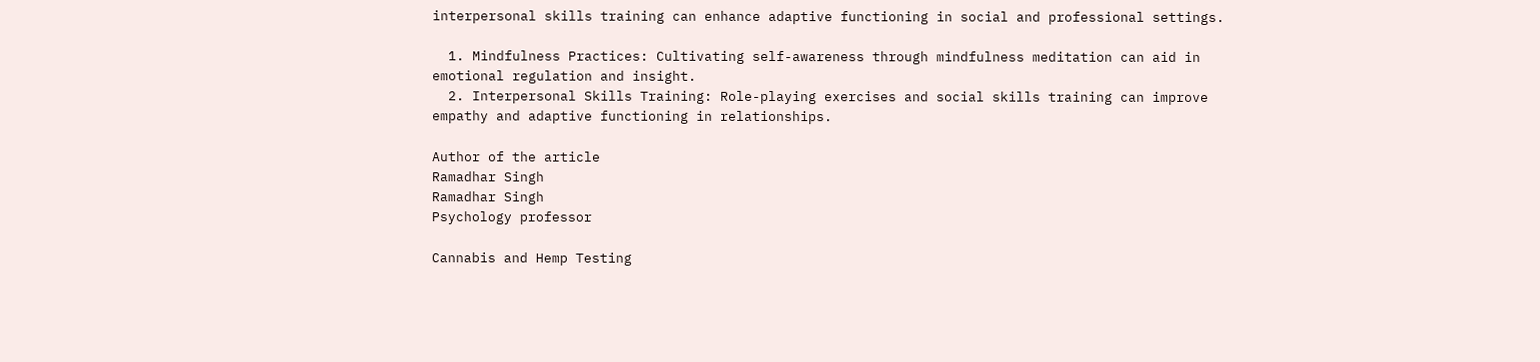interpersonal skills training can enhance adaptive functioning in social and professional settings.

  1. Mindfulness Practices: Cultivating self-awareness through mindfulness meditation can aid in emotional regulation and insight.
  2. Interpersonal Skills Training: Role-playing exercises and social skills training can improve empathy and adaptive functioning in relationships.

Author of the article
Ramadhar Singh
Ramadhar Singh
Psychology professor

Cannabis and Hemp Testing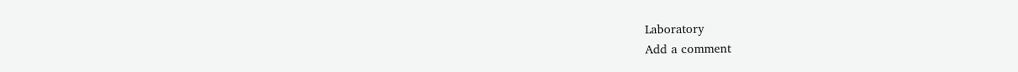Laboratory
Add a comment